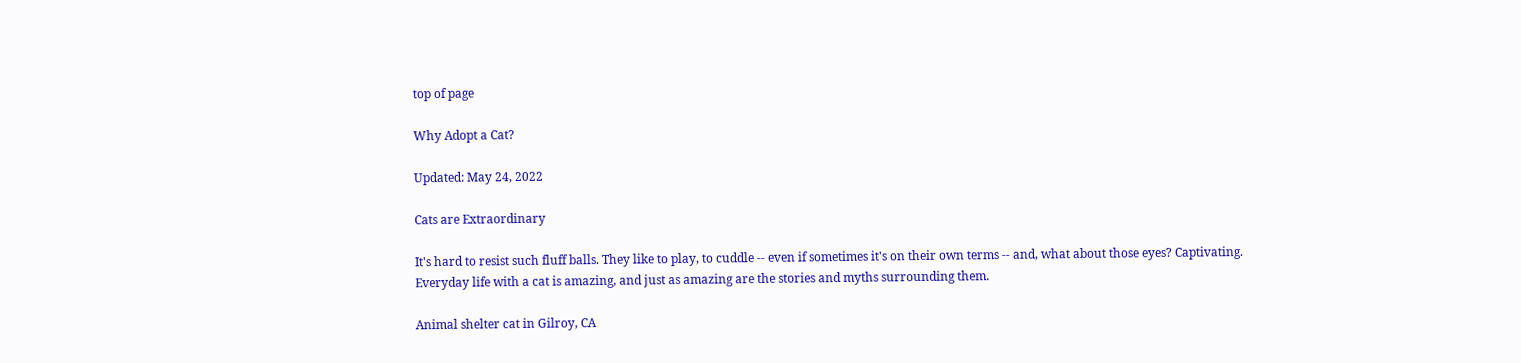top of page

Why Adopt a Cat?

Updated: May 24, 2022

Cats are Extraordinary

It's hard to resist such fluff balls. They like to play, to cuddle -- even if sometimes it's on their own terms -- and, what about those eyes? Captivating. Everyday life with a cat is amazing, and just as amazing are the stories and myths surrounding them.

Animal shelter cat in Gilroy, CA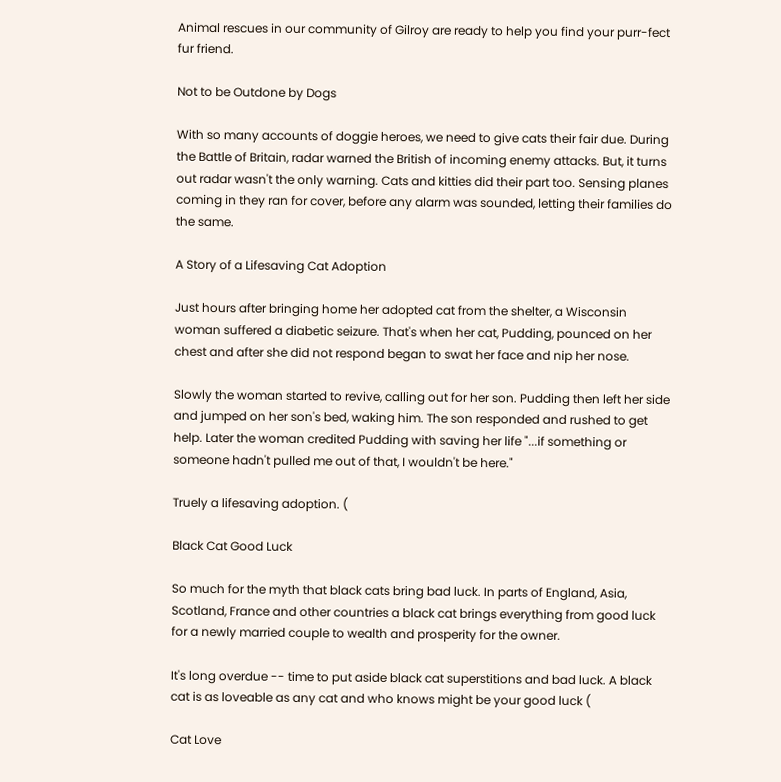Animal rescues in our community of Gilroy are ready to help you find your purr-fect fur friend.

Not to be Outdone by Dogs

With so many accounts of doggie heroes, we need to give cats their fair due. During the Battle of Britain, radar warned the British of incoming enemy attacks. But, it turns out radar wasn't the only warning. Cats and kitties did their part too. Sensing planes coming in they ran for cover, before any alarm was sounded, letting their families do the same.

A Story of a Lifesaving Cat Adoption

Just hours after bringing home her adopted cat from the shelter, a Wisconsin woman suffered a diabetic seizure. That's when her cat, Pudding, pounced on her chest and after she did not respond began to swat her face and nip her nose.

Slowly the woman started to revive, calling out for her son. Pudding then left her side and jumped on her son's bed, waking him. The son responded and rushed to get help. Later the woman credited Pudding with saving her life "...if something or someone hadn't pulled me out of that, I wouldn't be here."

Truely a lifesaving adoption. (

Black Cat Good Luck

So much for the myth that black cats bring bad luck. In parts of England, Asia, Scotland, France and other countries a black cat brings everything from good luck for a newly married couple to wealth and prosperity for the owner.

It's long overdue -- time to put aside black cat superstitions and bad luck. A black cat is as loveable as any cat and who knows might be your good luck (

Cat Love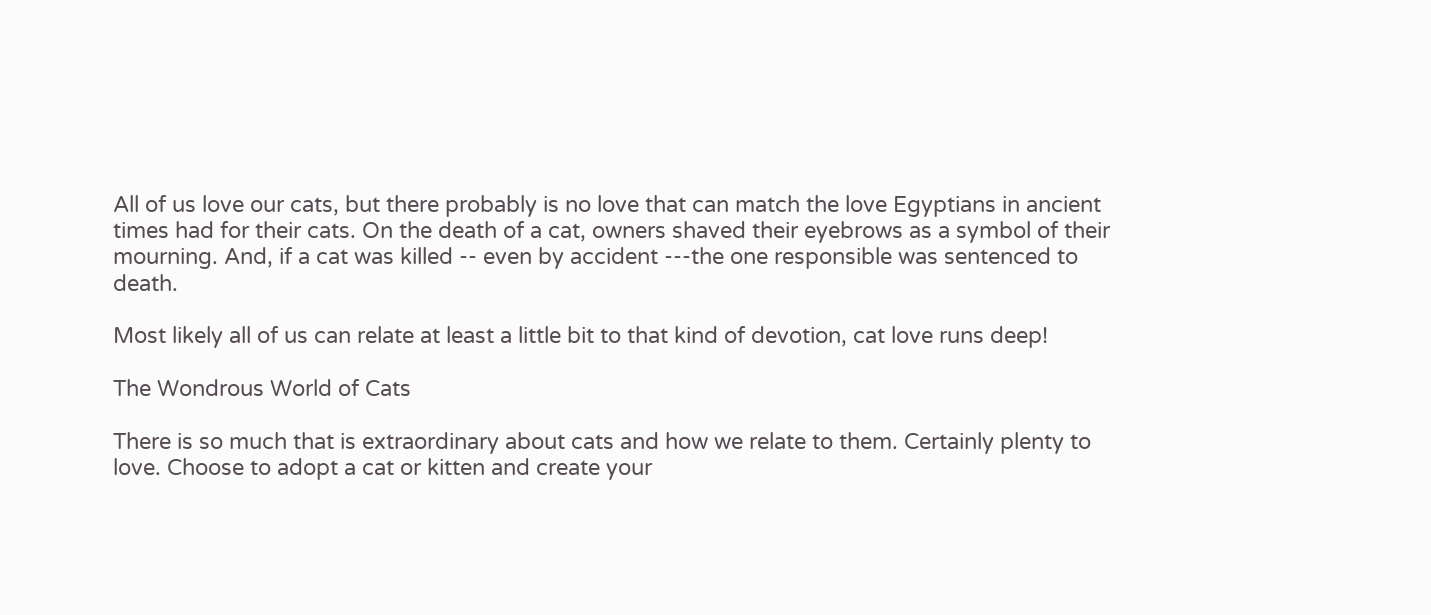All of us love our cats, but there probably is no love that can match the love Egyptians in ancient times had for their cats. On the death of a cat, owners shaved their eyebrows as a symbol of their mourning. And, if a cat was killed -- even by accident ---the one responsible was sentenced to death.

Most likely all of us can relate at least a little bit to that kind of devotion, cat love runs deep!

The Wondrous World of Cats

There is so much that is extraordinary about cats and how we relate to them. Certainly plenty to love. Choose to adopt a cat or kitten and create your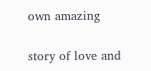own amazing

story of love and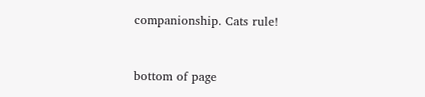companionship. Cats rule!


bottom of page